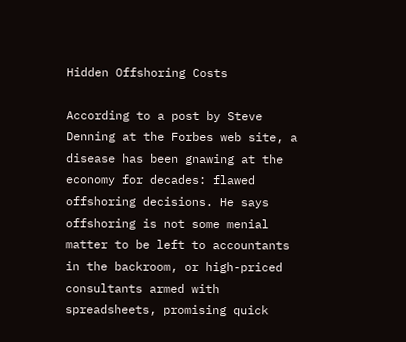Hidden Offshoring Costs

According to a post by Steve Denning at the Forbes web site, a disease has been gnawing at the economy for decades: flawed offshoring decisions. He says offshoring is not some menial matter to be left to accountants in the backroom, or high-priced consultants armed with spreadsheets, promising quick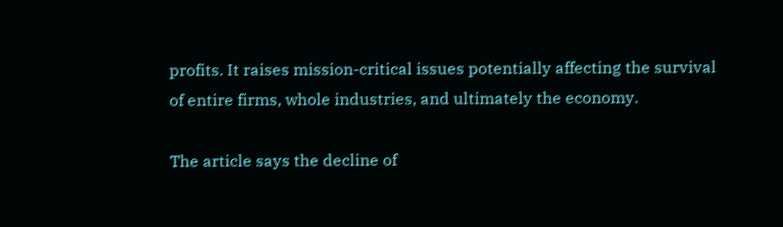profits. It raises mission-critical issues potentially affecting the survival of entire firms, whole industries, and ultimately the economy.

The article says the decline of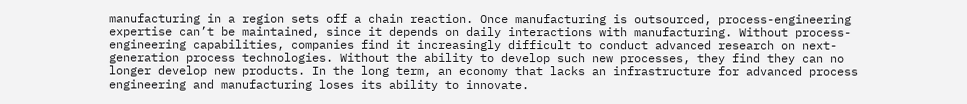manufacturing in a region sets off a chain reaction. Once manufacturing is outsourced, process-engineering expertise can’t be maintained, since it depends on daily interactions with manufacturing. Without process-engineering capabilities, companies find it increasingly difficult to conduct advanced research on next-generation process technologies. Without the ability to develop such new processes, they find they can no longer develop new products. In the long term, an economy that lacks an infrastructure for advanced process engineering and manufacturing loses its ability to innovate.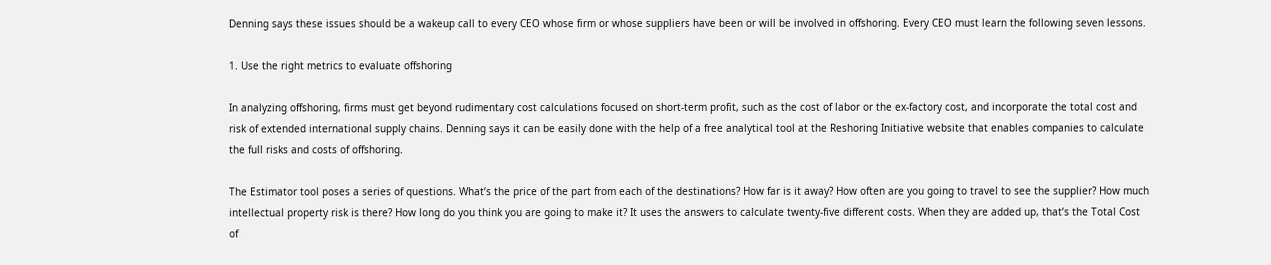Denning says these issues should be a wakeup call to every CEO whose firm or whose suppliers have been or will be involved in offshoring. Every CEO must learn the following seven lessons.

1. Use the right metrics to evaluate offshoring

In analyzing offshoring, firms must get beyond rudimentary cost calculations focused on short-term profit, such as the cost of labor or the ex-factory cost, and incorporate the total cost and risk of extended international supply chains. Denning says it can be easily done with the help of a free analytical tool at the Reshoring Initiative website that enables companies to calculate the full risks and costs of offshoring.

The Estimator tool poses a series of questions. What’s the price of the part from each of the destinations? How far is it away? How often are you going to travel to see the supplier? How much intellectual property risk is there? How long do you think you are going to make it? It uses the answers to calculate twenty-five different costs. When they are added up, that’s the Total Cost of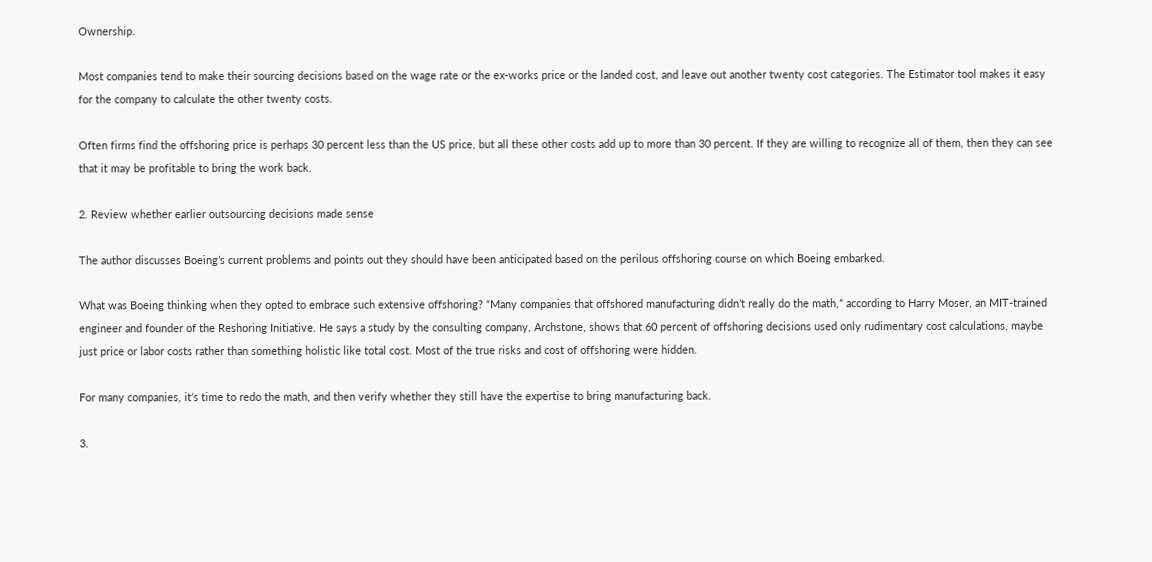Ownership.

Most companies tend to make their sourcing decisions based on the wage rate or the ex-works price or the landed cost, and leave out another twenty cost categories. The Estimator tool makes it easy for the company to calculate the other twenty costs.

Often firms find the offshoring price is perhaps 30 percent less than the US price, but all these other costs add up to more than 30 percent. If they are willing to recognize all of them, then they can see that it may be profitable to bring the work back.

2. Review whether earlier outsourcing decisions made sense

The author discusses Boeing’s current problems and points out they should have been anticipated based on the perilous offshoring course on which Boeing embarked.

What was Boeing thinking when they opted to embrace such extensive offshoring? “Many companies that offshored manufacturing didn’t really do the math,” according to Harry Moser, an MIT-trained engineer and founder of the Reshoring Initiative. He says a study by the consulting company, Archstone, shows that 60 percent of offshoring decisions used only rudimentary cost calculations, maybe just price or labor costs rather than something holistic like total cost. Most of the true risks and cost of offshoring were hidden.

For many companies, it’s time to redo the math, and then verify whether they still have the expertise to bring manufacturing back.

3.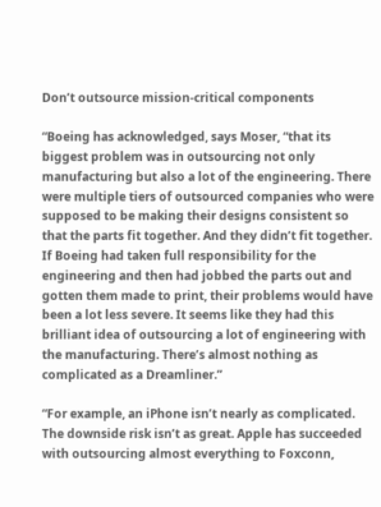Don’t outsource mission-critical components

“Boeing has acknowledged, says Moser, “that its biggest problem was in outsourcing not only manufacturing but also a lot of the engineering. There were multiple tiers of outsourced companies who were supposed to be making their designs consistent so that the parts fit together. And they didn’t fit together. If Boeing had taken full responsibility for the engineering and then had jobbed the parts out and gotten them made to print, their problems would have been a lot less severe. It seems like they had this brilliant idea of outsourcing a lot of engineering with the manufacturing. There’s almost nothing as complicated as a Dreamliner.”

“For example, an iPhone isn’t nearly as complicated. The downside risk isn’t as great. Apple has succeeded with outsourcing almost everything to Foxconn,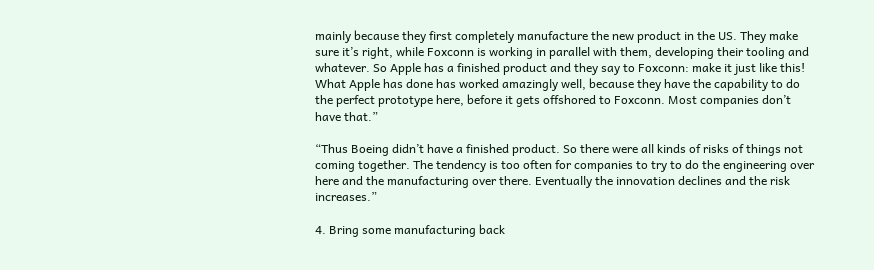mainly because they first completely manufacture the new product in the US. They make sure it’s right, while Foxconn is working in parallel with them, developing their tooling and whatever. So Apple has a finished product and they say to Foxconn: make it just like this! What Apple has done has worked amazingly well, because they have the capability to do the perfect prototype here, before it gets offshored to Foxconn. Most companies don’t have that.”

“Thus Boeing didn’t have a finished product. So there were all kinds of risks of things not coming together. The tendency is too often for companies to try to do the engineering over here and the manufacturing over there. Eventually the innovation declines and the risk increases.”

4. Bring some manufacturing back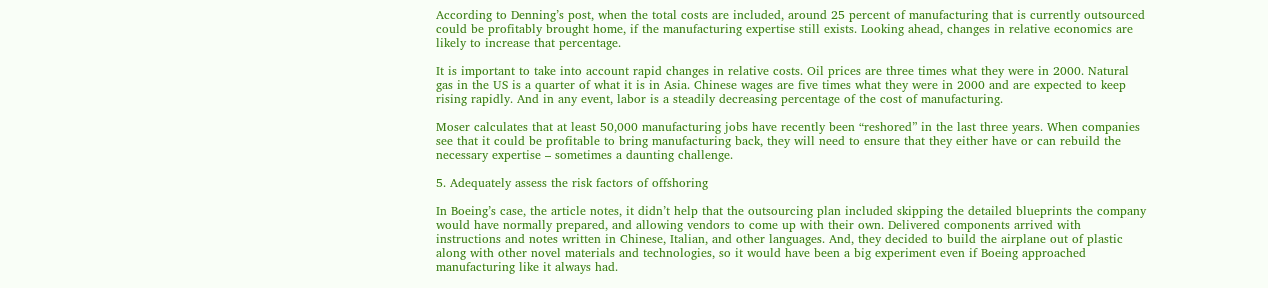According to Denning’s post, when the total costs are included, around 25 percent of manufacturing that is currently outsourced could be profitably brought home, if the manufacturing expertise still exists. Looking ahead, changes in relative economics are likely to increase that percentage.

It is important to take into account rapid changes in relative costs. Oil prices are three times what they were in 2000. Natural gas in the US is a quarter of what it is in Asia. Chinese wages are five times what they were in 2000 and are expected to keep rising rapidly. And in any event, labor is a steadily decreasing percentage of the cost of manufacturing.

Moser calculates that at least 50,000 manufacturing jobs have recently been “reshored” in the last three years. When companies see that it could be profitable to bring manufacturing back, they will need to ensure that they either have or can rebuild the necessary expertise – sometimes a daunting challenge.

5. Adequately assess the risk factors of offshoring

In Boeing’s case, the article notes, it didn’t help that the outsourcing plan included skipping the detailed blueprints the company would have normally prepared, and allowing vendors to come up with their own. Delivered components arrived with instructions and notes written in Chinese, Italian, and other languages. And, they decided to build the airplane out of plastic along with other novel materials and technologies, so it would have been a big experiment even if Boeing approached manufacturing like it always had.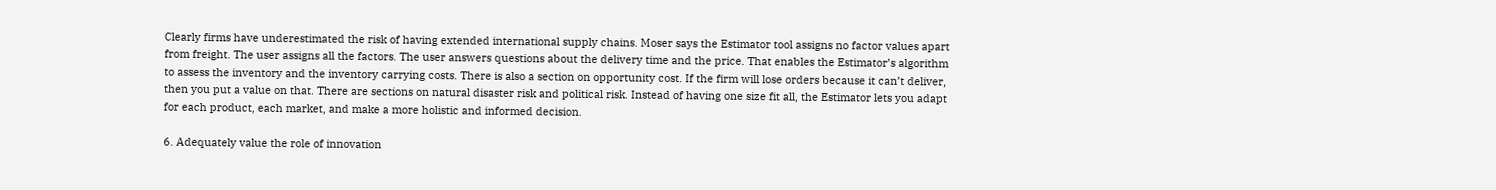Clearly firms have underestimated the risk of having extended international supply chains. Moser says the Estimator tool assigns no factor values apart from freight. The user assigns all the factors. The user answers questions about the delivery time and the price. That enables the Estimator’s algorithm to assess the inventory and the inventory carrying costs. There is also a section on opportunity cost. If the firm will lose orders because it can’t deliver, then you put a value on that. There are sections on natural disaster risk and political risk. Instead of having one size fit all, the Estimator lets you adapt for each product, each market, and make a more holistic and informed decision.

6. Adequately value the role of innovation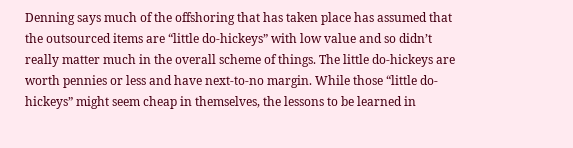Denning says much of the offshoring that has taken place has assumed that the outsourced items are “little do-hickeys” with low value and so didn’t really matter much in the overall scheme of things. The little do-hickeys are worth pennies or less and have next-to-no margin. While those “little do-hickeys” might seem cheap in themselves, the lessons to be learned in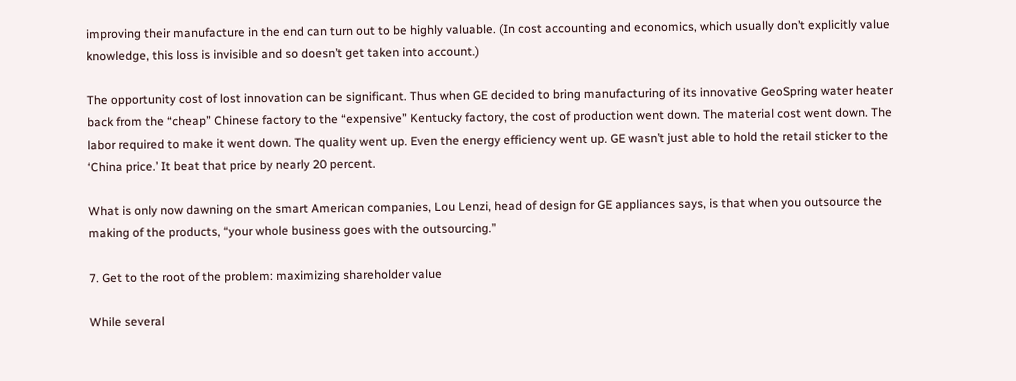improving their manufacture in the end can turn out to be highly valuable. (In cost accounting and economics, which usually don’t explicitly value knowledge, this loss is invisible and so doesn’t get taken into account.)

The opportunity cost of lost innovation can be significant. Thus when GE decided to bring manufacturing of its innovative GeoSpring water heater back from the “cheap” Chinese factory to the “expensive” Kentucky factory, the cost of production went down. The material cost went down. The labor required to make it went down. The quality went up. Even the energy efficiency went up. GE wasn’t just able to hold the retail sticker to the ‘China price.’ It beat that price by nearly 20 percent.

What is only now dawning on the smart American companies, Lou Lenzi, head of design for GE appliances says, is that when you outsource the making of the products, “your whole business goes with the outsourcing.”

7. Get to the root of the problem: maximizing shareholder value

While several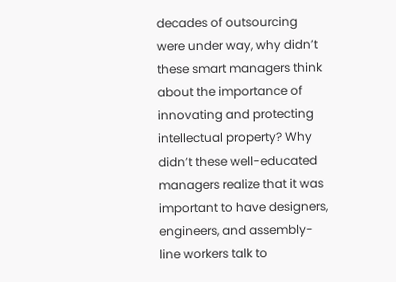decades of outsourcing were under way, why didn’t these smart managers think about the importance of innovating and protecting intellectual property? Why didn’t these well-educated managers realize that it was important to have designers, engineers, and assembly-line workers talk to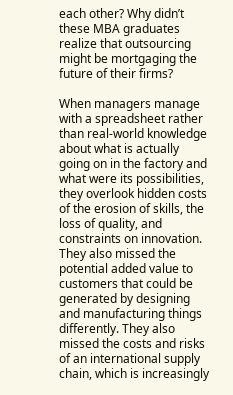each other? Why didn’t these MBA graduates realize that outsourcing might be mortgaging the future of their firms?

When managers manage with a spreadsheet rather than real-world knowledge about what is actually going on in the factory and what were its possibilities, they overlook hidden costs of the erosion of skills, the loss of quality, and constraints on innovation. They also missed the potential added value to customers that could be generated by designing and manufacturing things differently. They also missed the costs and risks of an international supply chain, which is increasingly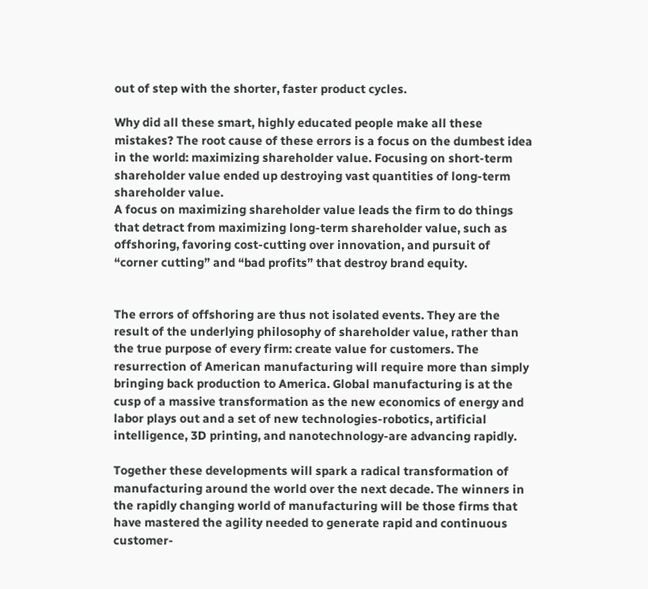out of step with the shorter, faster product cycles.

Why did all these smart, highly educated people make all these mistakes? The root cause of these errors is a focus on the dumbest idea in the world: maximizing shareholder value. Focusing on short-term shareholder value ended up destroying vast quantities of long-term shareholder value.
A focus on maximizing shareholder value leads the firm to do things that detract from maximizing long-term shareholder value, such as offshoring, favoring cost-cutting over innovation, and pursuit of “corner cutting” and “bad profits” that destroy brand equity.


The errors of offshoring are thus not isolated events. They are the result of the underlying philosophy of shareholder value, rather than the true purpose of every firm: create value for customers. The resurrection of American manufacturing will require more than simply bringing back production to America. Global manufacturing is at the cusp of a massive transformation as the new economics of energy and labor plays out and a set of new technologies-robotics, artificial intelligence, 3D printing, and nanotechnology-are advancing rapidly.

Together these developments will spark a radical transformation of manufacturing around the world over the next decade. The winners in the rapidly changing world of manufacturing will be those firms that have mastered the agility needed to generate rapid and continuous customer-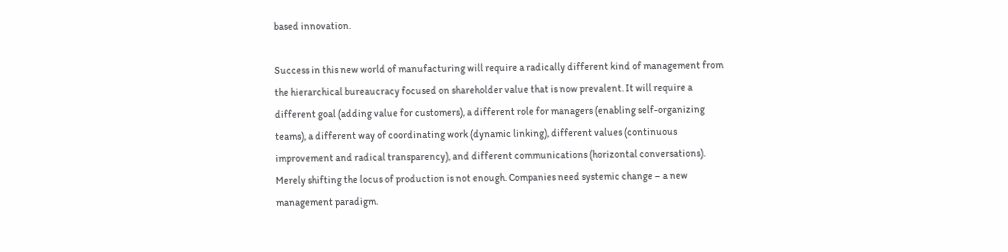based innovation.

Success in this new world of manufacturing will require a radically different kind of management from the hierarchical bureaucracy focused on shareholder value that is now prevalent. It will require a different goal (adding value for customers), a different role for managers (enabling self-organizing teams), a different way of coordinating work (dynamic linking), different values (continuous improvement and radical transparency), and different communications (horizontal conversations). Merely shifting the locus of production is not enough. Companies need systemic change – a new management paradigm.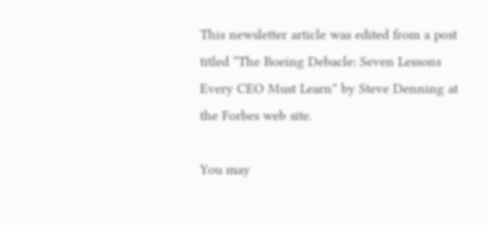This newsletter article was edited from a post titled “The Boeing Debacle: Seven Lessons Every CEO Must Learn” by Steve Denning at the Forbes web site.

You may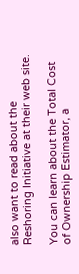also want to read about the Reshoring Initiative at their web site.

You can learn about the Total Cost of Ownership Estimator, a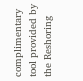complimentary tool provided by the Reshoring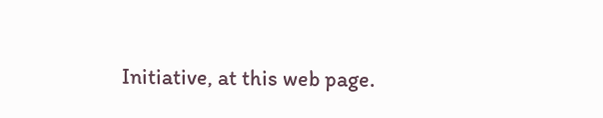Initiative, at this web page.